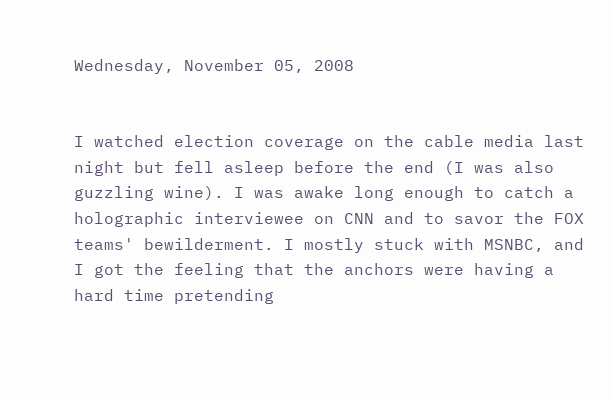Wednesday, November 05, 2008


I watched election coverage on the cable media last night but fell asleep before the end (I was also guzzling wine). I was awake long enough to catch a holographic interviewee on CNN and to savor the FOX teams' bewilderment. I mostly stuck with MSNBC, and I got the feeling that the anchors were having a hard time pretending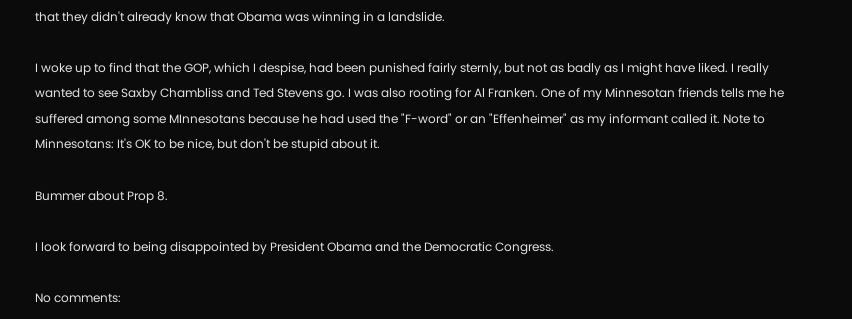that they didn't already know that Obama was winning in a landslide.

I woke up to find that the GOP, which I despise, had been punished fairly sternly, but not as badly as I might have liked. I really wanted to see Saxby Chambliss and Ted Stevens go. I was also rooting for Al Franken. One of my Minnesotan friends tells me he suffered among some MInnesotans because he had used the "F-word" or an "Effenheimer" as my informant called it. Note to Minnesotans: It's OK to be nice, but don't be stupid about it.

Bummer about Prop 8.

I look forward to being disappointed by President Obama and the Democratic Congress.

No comments: